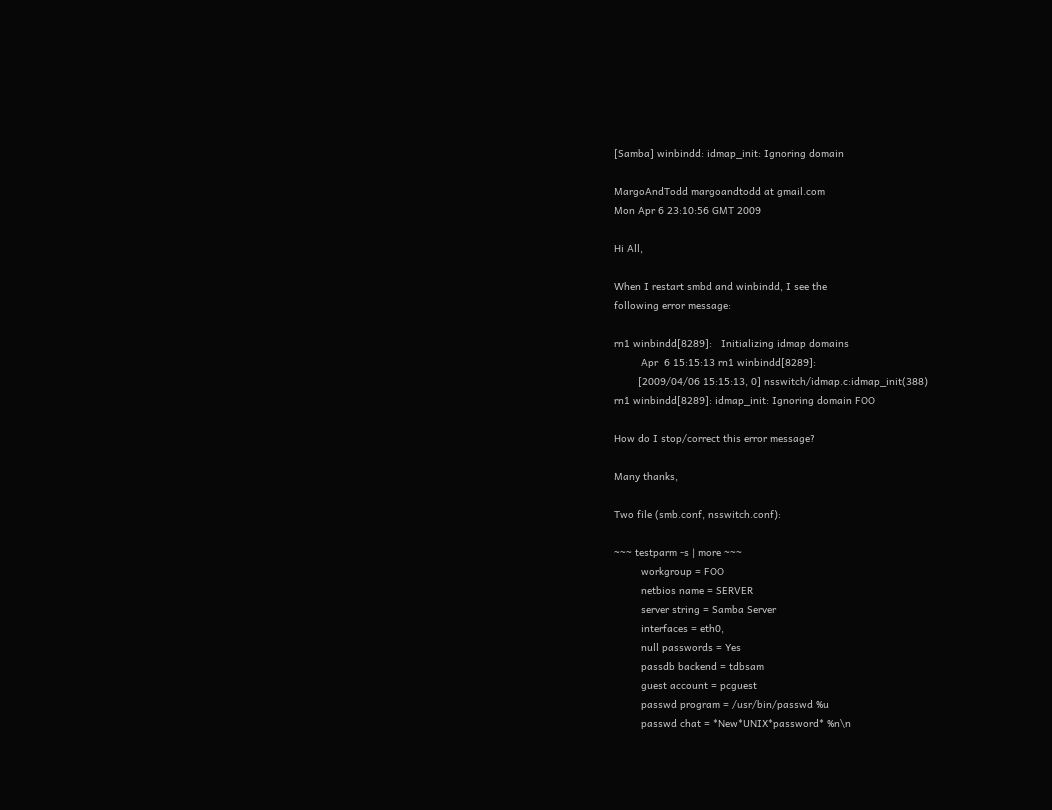[Samba] winbindd: idmap_init: Ignoring domain

MargoAndTodd margoandtodd at gmail.com
Mon Apr 6 23:10:56 GMT 2009

Hi All,

When I restart smbd and winbindd, I see the
following error message:

rn1 winbindd[8289]:   Initializing idmap domains
         Apr  6 15:15:13 rn1 winbindd[8289]:
        [2009/04/06 15:15:13, 0] nsswitch/idmap.c:idmap_init(388)
rn1 winbindd[8289]: idmap_init: Ignoring domain FOO

How do I stop/correct this error message?

Many thanks,

Two file (smb.conf, nsswitch.conf):

~~~ testparm -s | more ~~~
         workgroup = FOO
         netbios name = SERVER
         server string = Samba Server
         interfaces = eth0,
         null passwords = Yes
         passdb backend = tdbsam
         guest account = pcguest
         passwd program = /usr/bin/passwd %u
         passwd chat = *New*UNIX*password* %n\n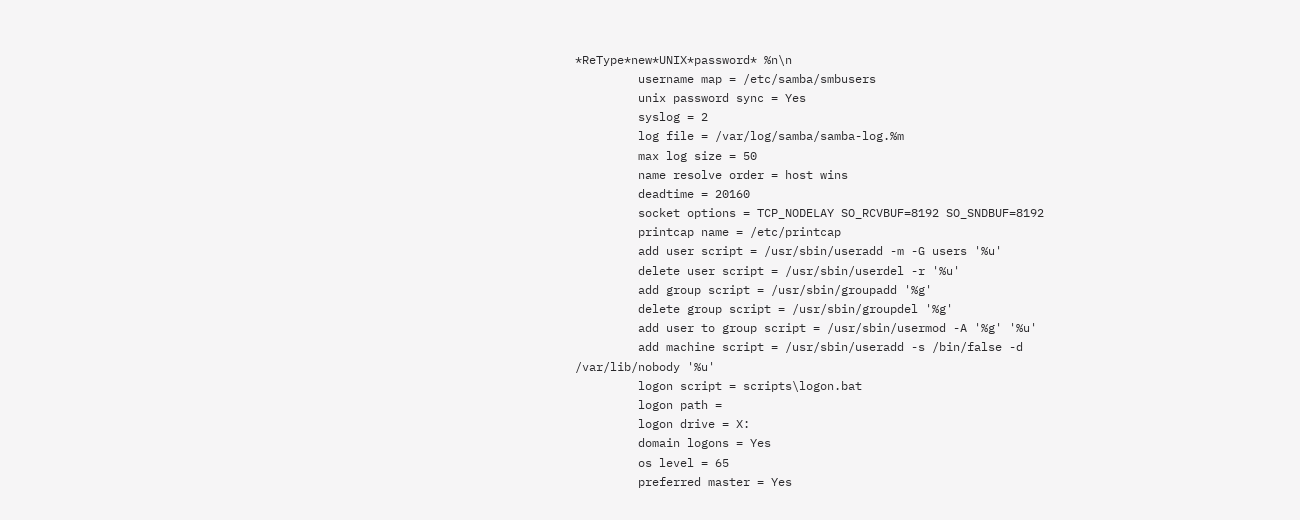*ReType*new*UNIX*password* %n\n
         username map = /etc/samba/smbusers
         unix password sync = Yes
         syslog = 2
         log file = /var/log/samba/samba-log.%m
         max log size = 50
         name resolve order = host wins
         deadtime = 20160
         socket options = TCP_NODELAY SO_RCVBUF=8192 SO_SNDBUF=8192
         printcap name = /etc/printcap
         add user script = /usr/sbin/useradd -m -G users '%u'
         delete user script = /usr/sbin/userdel -r '%u'
         add group script = /usr/sbin/groupadd '%g'
         delete group script = /usr/sbin/groupdel '%g'
         add user to group script = /usr/sbin/usermod -A '%g' '%u'
         add machine script = /usr/sbin/useradd -s /bin/false -d
/var/lib/nobody '%u'
         logon script = scripts\logon.bat
         logon path =
         logon drive = X:
         domain logons = Yes
         os level = 65
         preferred master = Yes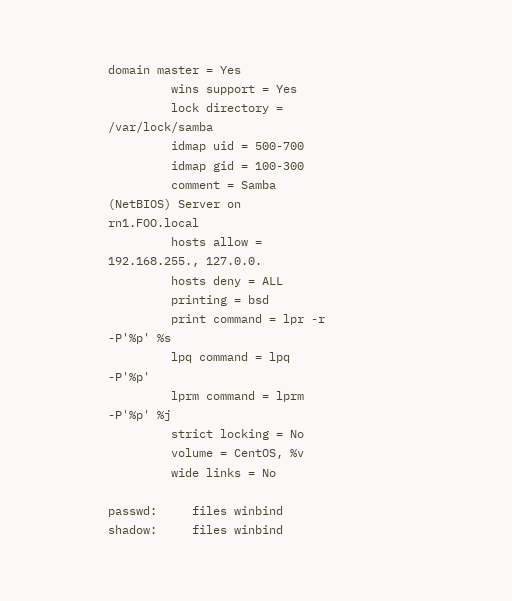domain master = Yes
         wins support = Yes
         lock directory = /var/lock/samba
         idmap uid = 500-700
         idmap gid = 100-300
         comment = Samba (NetBIOS) Server on rn1.FOO.local
         hosts allow = 192.168.255., 127.0.0.
         hosts deny = ALL
         printing = bsd
         print command = lpr -r -P'%p' %s
         lpq command = lpq -P'%p'
         lprm command = lprm -P'%p' %j
         strict locking = No
         volume = CentOS, %v
         wide links = No

passwd:     files winbind
shadow:     files winbind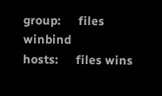group:      files winbind
hosts:      files wins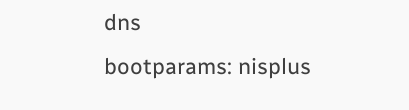dns
bootparams: nisplus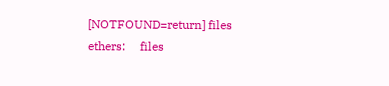[NOTFOUND=return] files
ethers:     files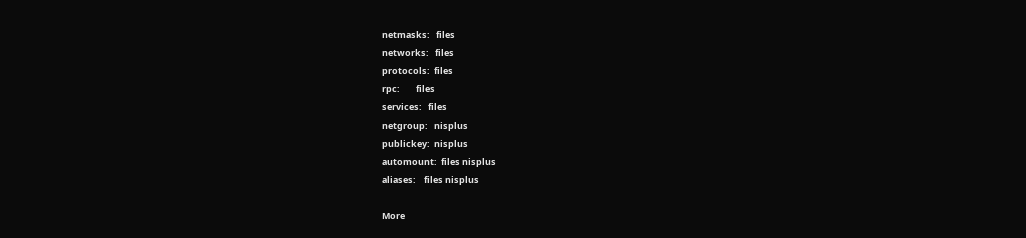netmasks:   files
networks:   files
protocols:  files
rpc:        files
services:   files
netgroup:   nisplus
publickey:  nisplus
automount:  files nisplus
aliases:    files nisplus

More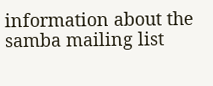information about the samba mailing list